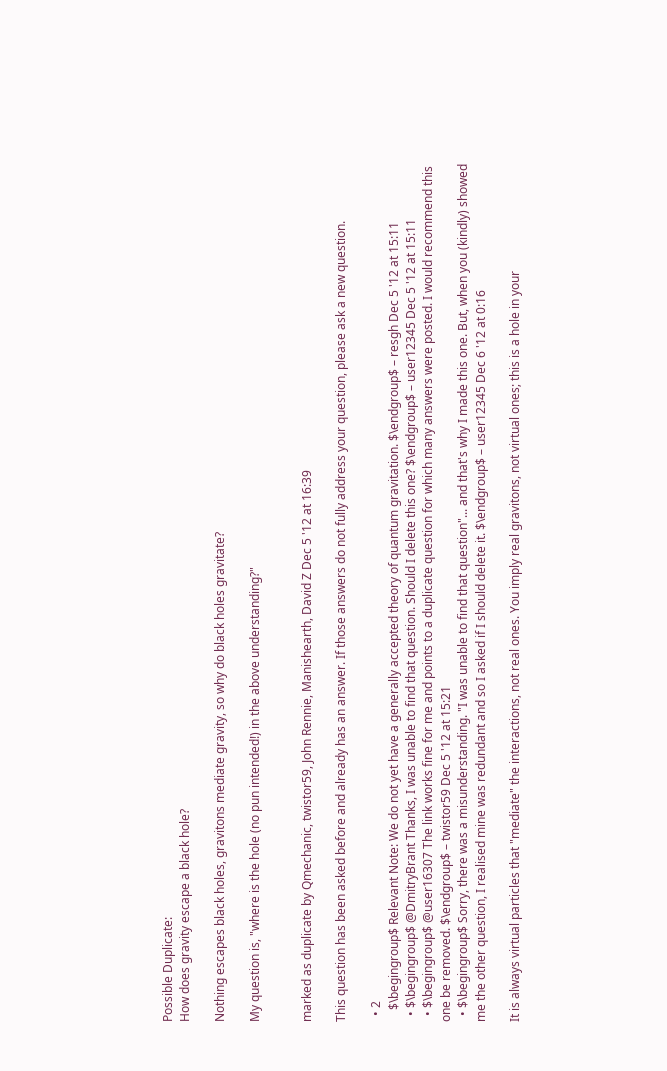Possible Duplicate:
How does gravity escape a black hole?

Nothing escapes black holes, gravitons mediate gravity, so why do black holes gravitate?

My question is, "where is the hole (no pun intended!) in the above understanding?"


marked as duplicate by Qmechanic, twistor59, John Rennie, Manishearth, David Z Dec 5 '12 at 16:39

This question has been asked before and already has an answer. If those answers do not fully address your question, please ask a new question.

  • 2
    $\begingroup$ Relevant Note: We do not yet have a generally accepted theory of quantum gravitation. $\endgroup$ – resgh Dec 5 '12 at 15:11
  • $\begingroup$ @DmitryBrant Thanks, I was unable to find that question. Should I delete this one? $\endgroup$ – user12345 Dec 5 '12 at 15:11
  • $\begingroup$ @user16307 The link works fine for me and points to a duplicate question for which many answers were posted. I would recommend this one be removed. $\endgroup$ – twistor59 Dec 5 '12 at 15:21
  • $\begingroup$ Sorry, there was a misunderstanding. "I was unable to find that question"... and that's why I made this one. But, when you (kindly) showed me the other question, I realised mine was redundant and so I asked if I should delete it. $\endgroup$ – user12345 Dec 6 '12 at 0:16

It is always virtual particles that "mediate" the interactions, not real ones. You imply real gravitons, not virtual ones; this is a hole in your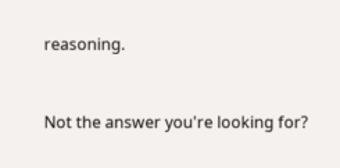reasoning.


Not the answer you're looking for?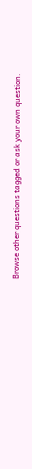Browse other questions tagged or ask your own question.